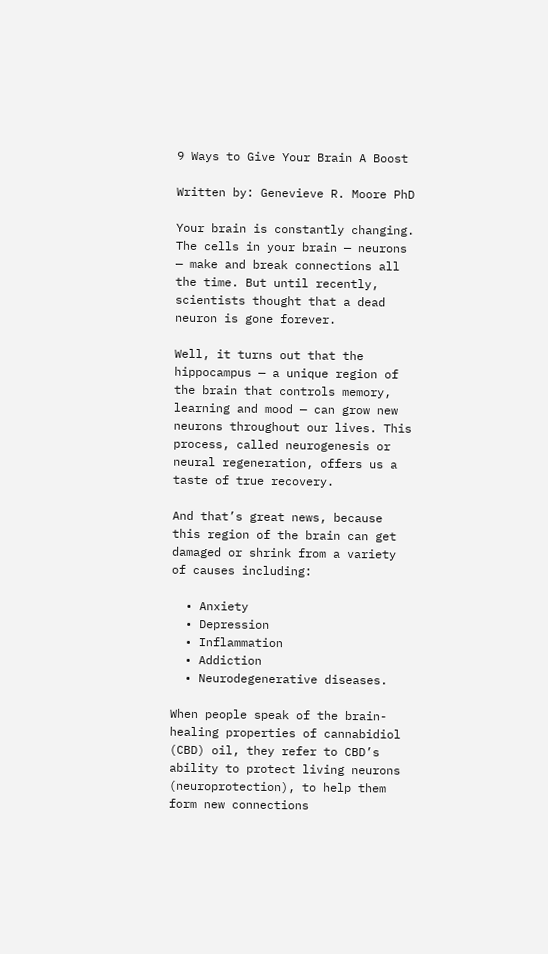9 Ways to Give Your Brain A Boost

Written by: Genevieve R. Moore PhD

Your brain is constantly changing. The cells in your brain — neurons — make and break connections all the time. But until recently, scientists thought that a dead neuron is gone forever.

Well, it turns out that the hippocampus — a unique region of the brain that controls memory, learning and mood — can grow new neurons throughout our lives. This process, called neurogenesis or neural regeneration, offers us a taste of true recovery.

And that’s great news, because this region of the brain can get damaged or shrink from a variety of causes including:

  • Anxiety
  • Depression
  • Inflammation
  • Addiction
  • Neurodegenerative diseases.

When people speak of the brain-healing properties of cannabidiol (CBD) oil, they refer to CBD’s ability to protect living neurons (neuroprotection), to help them form new connections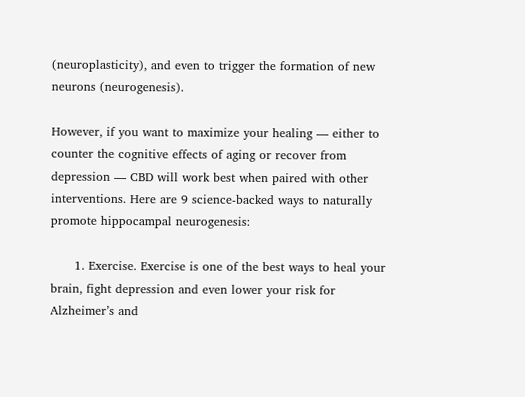(neuroplasticity), and even to trigger the formation of new neurons (neurogenesis).

However, if you want to maximize your healing — either to counter the cognitive effects of aging or recover from depression — CBD will work best when paired with other interventions. Here are 9 science-backed ways to naturally promote hippocampal neurogenesis:

      1. Exercise. Exercise is one of the best ways to heal your brain, fight depression and even lower your risk for Alzheimer’s and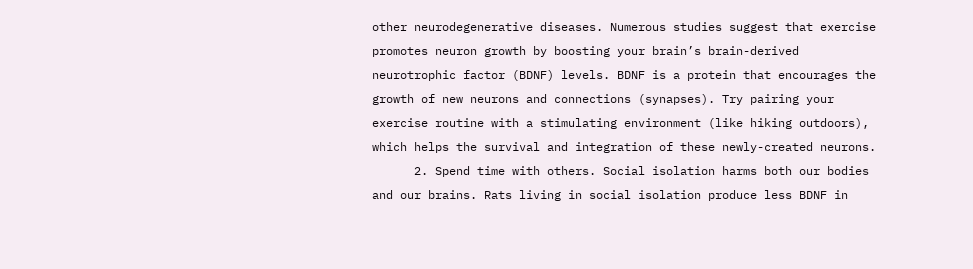other neurodegenerative diseases. Numerous studies suggest that exercise promotes neuron growth by boosting your brain’s brain-derived neurotrophic factor (BDNF) levels. BDNF is a protein that encourages the growth of new neurons and connections (synapses). Try pairing your exercise routine with a stimulating environment (like hiking outdoors), which helps the survival and integration of these newly-created neurons.
      2. Spend time with others. Social isolation harms both our bodies and our brains. Rats living in social isolation produce less BDNF in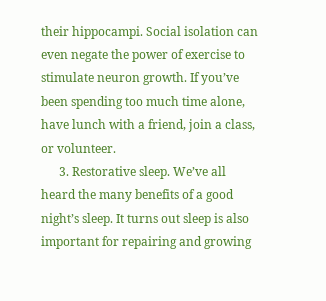their hippocampi. Social isolation can even negate the power of exercise to stimulate neuron growth. If you’ve been spending too much time alone, have lunch with a friend, join a class, or volunteer.
      3. Restorative sleep. We’ve all heard the many benefits of a good night’s sleep. It turns out sleep is also important for repairing and growing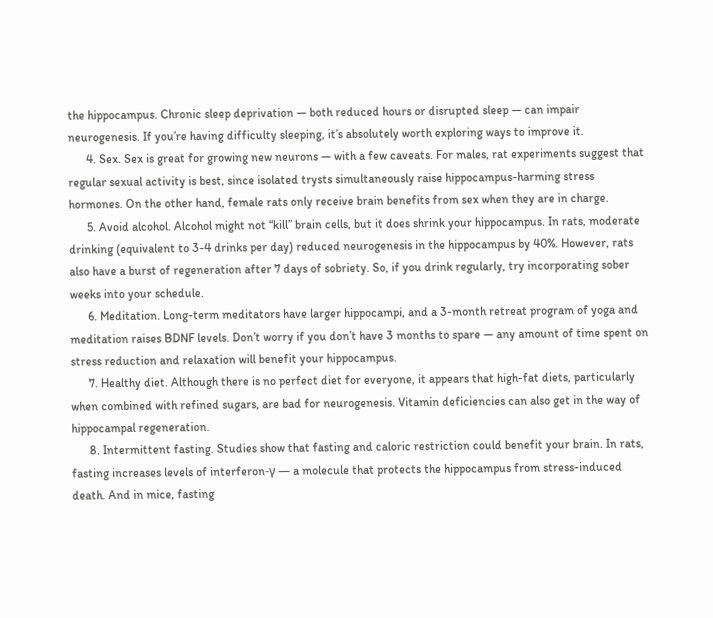the hippocampus. Chronic sleep deprivation — both reduced hours or disrupted sleep — can impair neurogenesis. If you’re having difficulty sleeping, it’s absolutely worth exploring ways to improve it.
      4. Sex. Sex is great for growing new neurons — with a few caveats. For males, rat experiments suggest that regular sexual activity is best, since isolated trysts simultaneously raise hippocampus-harming stress hormones. On the other hand, female rats only receive brain benefits from sex when they are in charge.
      5. Avoid alcohol. Alcohol might not “kill” brain cells, but it does shrink your hippocampus. In rats, moderate drinking (equivalent to 3-4 drinks per day) reduced neurogenesis in the hippocampus by 40%. However, rats also have a burst of regeneration after 7 days of sobriety. So, if you drink regularly, try incorporating sober weeks into your schedule.
      6. Meditation. Long-term meditators have larger hippocampi, and a 3-month retreat program of yoga and meditation raises BDNF levels. Don’t worry if you don’t have 3 months to spare — any amount of time spent on stress reduction and relaxation will benefit your hippocampus.
      7. Healthy diet. Although there is no perfect diet for everyone, it appears that high-fat diets, particularly when combined with refined sugars, are bad for neurogenesis. Vitamin deficiencies can also get in the way of hippocampal regeneration.
      8. Intermittent fasting. Studies show that fasting and caloric restriction could benefit your brain. In rats, fasting increases levels of interferon‐γ — a molecule that protects the hippocampus from stress-induced death. And in mice, fasting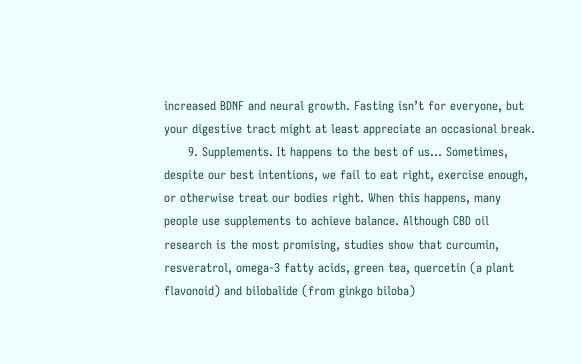increased BDNF and neural growth. Fasting isn’t for everyone, but your digestive tract might at least appreciate an occasional break.
      9. Supplements. It happens to the best of us... Sometimes, despite our best intentions, we fail to eat right, exercise enough, or otherwise treat our bodies right. When this happens, many people use supplements to achieve balance. Although CBD oil research is the most promising, studies show that curcumin, resveratrol, omega-3 fatty acids, green tea, quercetin (a plant flavonoid) and bilobalide (from ginkgo biloba)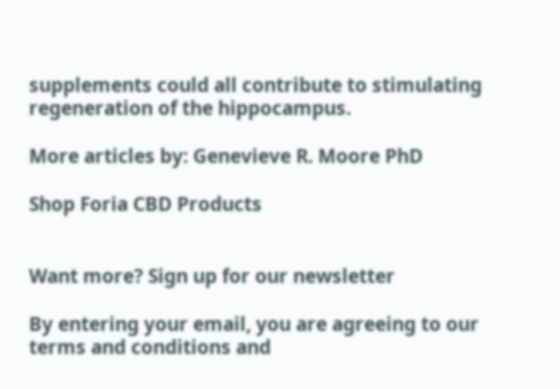supplements could all contribute to stimulating regeneration of the hippocampus.

More articles by: Genevieve R. Moore PhD

Shop Foria CBD Products


Want more? Sign up for our newsletter

By entering your email, you are agreeing to our terms and conditions and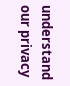understand our privacy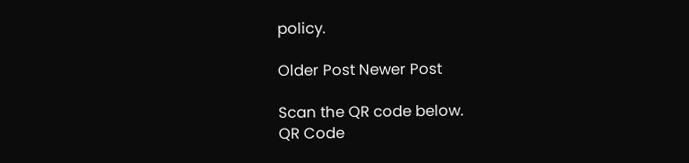policy.

Older Post Newer Post

Scan the QR code below.
QR Code